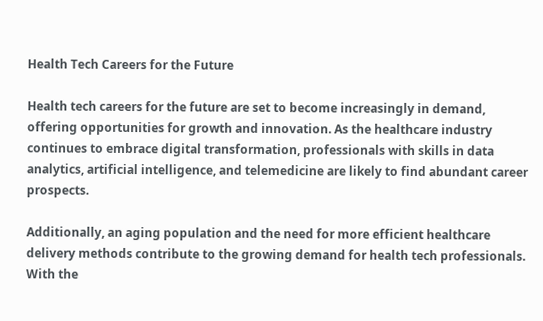Health Tech Careers for the Future

Health tech careers for the future are set to become increasingly in demand, offering opportunities for growth and innovation. As the healthcare industry continues to embrace digital transformation, professionals with skills in data analytics, artificial intelligence, and telemedicine are likely to find abundant career prospects.

Additionally, an aging population and the need for more efficient healthcare delivery methods contribute to the growing demand for health tech professionals. With the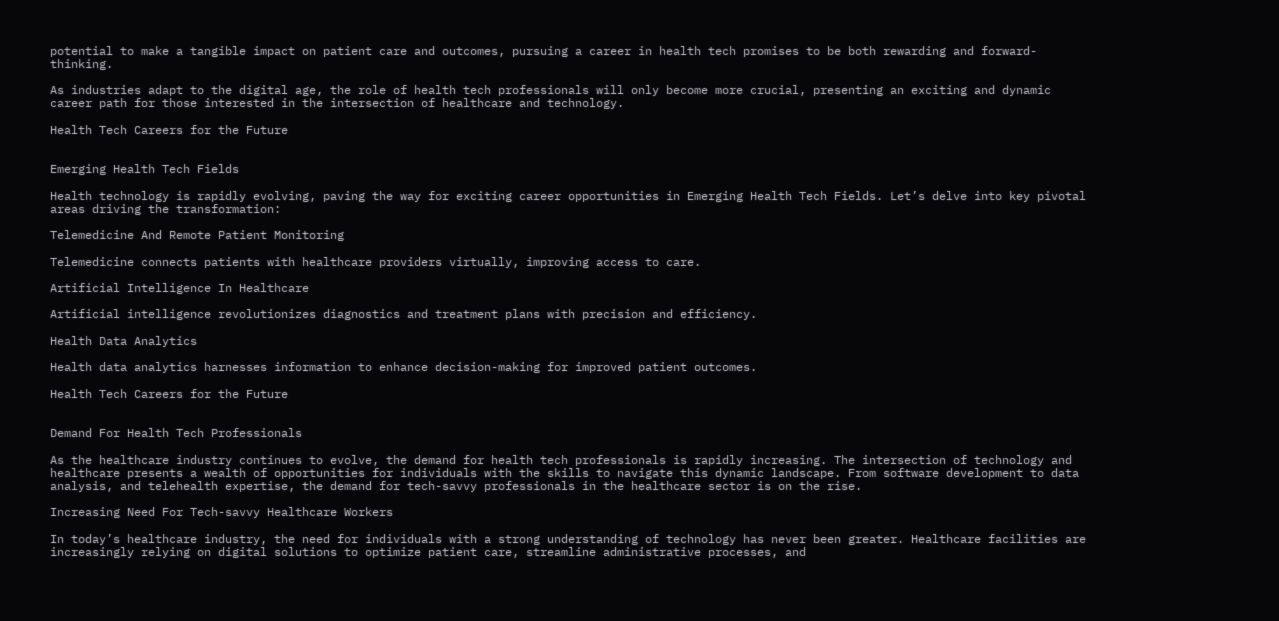potential to make a tangible impact on patient care and outcomes, pursuing a career in health tech promises to be both rewarding and forward-thinking.

As industries adapt to the digital age, the role of health tech professionals will only become more crucial, presenting an exciting and dynamic career path for those interested in the intersection of healthcare and technology.

Health Tech Careers for the Future


Emerging Health Tech Fields

Health technology is rapidly evolving, paving the way for exciting career opportunities in Emerging Health Tech Fields. Let’s delve into key pivotal areas driving the transformation:

Telemedicine And Remote Patient Monitoring

Telemedicine connects patients with healthcare providers virtually, improving access to care.

Artificial Intelligence In Healthcare

Artificial intelligence revolutionizes diagnostics and treatment plans with precision and efficiency.

Health Data Analytics

Health data analytics harnesses information to enhance decision-making for improved patient outcomes.

Health Tech Careers for the Future


Demand For Health Tech Professionals

As the healthcare industry continues to evolve, the demand for health tech professionals is rapidly increasing. The intersection of technology and healthcare presents a wealth of opportunities for individuals with the skills to navigate this dynamic landscape. From software development to data analysis, and telehealth expertise, the demand for tech-savvy professionals in the healthcare sector is on the rise.

Increasing Need For Tech-savvy Healthcare Workers

In today’s healthcare industry, the need for individuals with a strong understanding of technology has never been greater. Healthcare facilities are increasingly relying on digital solutions to optimize patient care, streamline administrative processes, and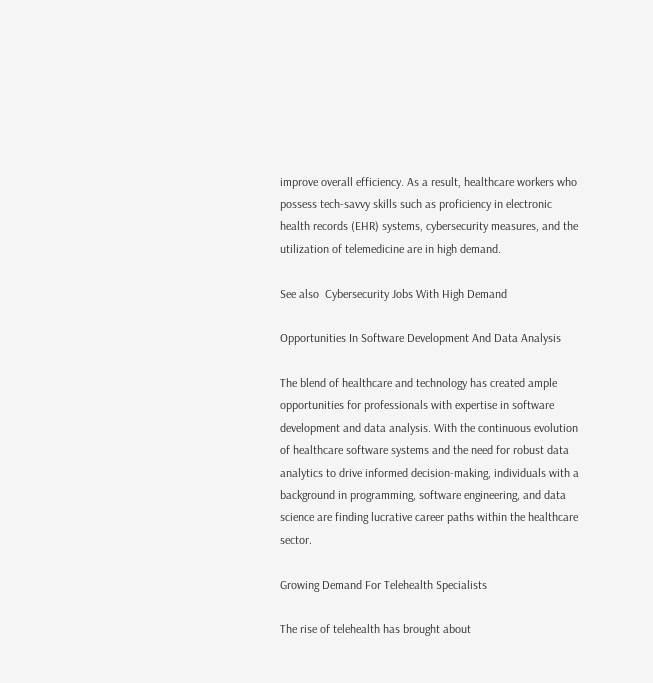improve overall efficiency. As a result, healthcare workers who possess tech-savvy skills such as proficiency in electronic health records (EHR) systems, cybersecurity measures, and the utilization of telemedicine are in high demand.

See also  Cybersecurity Jobs With High Demand

Opportunities In Software Development And Data Analysis

The blend of healthcare and technology has created ample opportunities for professionals with expertise in software development and data analysis. With the continuous evolution of healthcare software systems and the need for robust data analytics to drive informed decision-making, individuals with a background in programming, software engineering, and data science are finding lucrative career paths within the healthcare sector.

Growing Demand For Telehealth Specialists

The rise of telehealth has brought about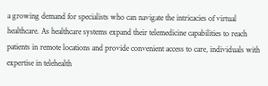a growing demand for specialists who can navigate the intricacies of virtual healthcare. As healthcare systems expand their telemedicine capabilities to reach patients in remote locations and provide convenient access to care, individuals with expertise in telehealth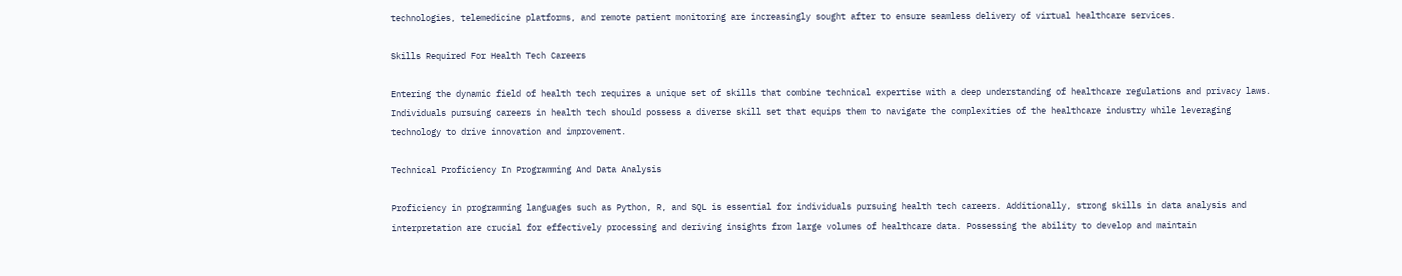technologies, telemedicine platforms, and remote patient monitoring are increasingly sought after to ensure seamless delivery of virtual healthcare services.

Skills Required For Health Tech Careers

Entering the dynamic field of health tech requires a unique set of skills that combine technical expertise with a deep understanding of healthcare regulations and privacy laws. Individuals pursuing careers in health tech should possess a diverse skill set that equips them to navigate the complexities of the healthcare industry while leveraging technology to drive innovation and improvement.

Technical Proficiency In Programming And Data Analysis

Proficiency in programming languages such as Python, R, and SQL is essential for individuals pursuing health tech careers. Additionally, strong skills in data analysis and interpretation are crucial for effectively processing and deriving insights from large volumes of healthcare data. Possessing the ability to develop and maintain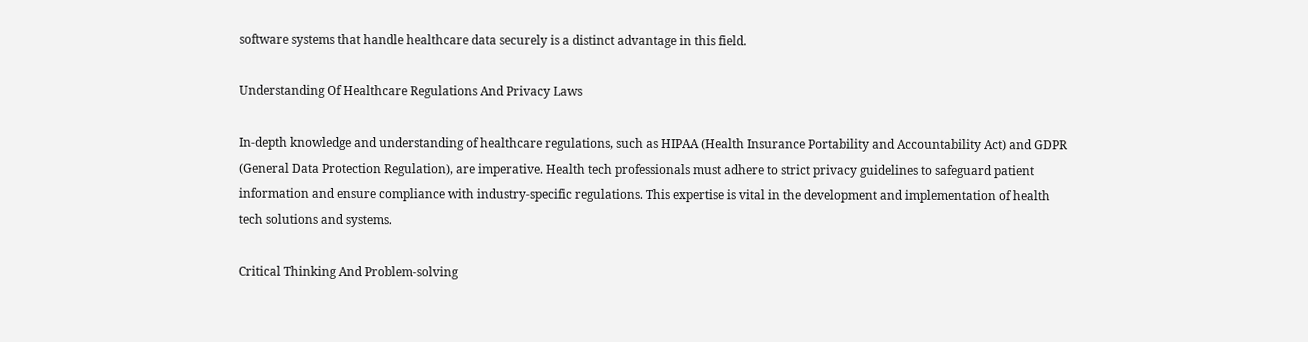software systems that handle healthcare data securely is a distinct advantage in this field.

Understanding Of Healthcare Regulations And Privacy Laws

In-depth knowledge and understanding of healthcare regulations, such as HIPAA (Health Insurance Portability and Accountability Act) and GDPR (General Data Protection Regulation), are imperative. Health tech professionals must adhere to strict privacy guidelines to safeguard patient information and ensure compliance with industry-specific regulations. This expertise is vital in the development and implementation of health tech solutions and systems.

Critical Thinking And Problem-solving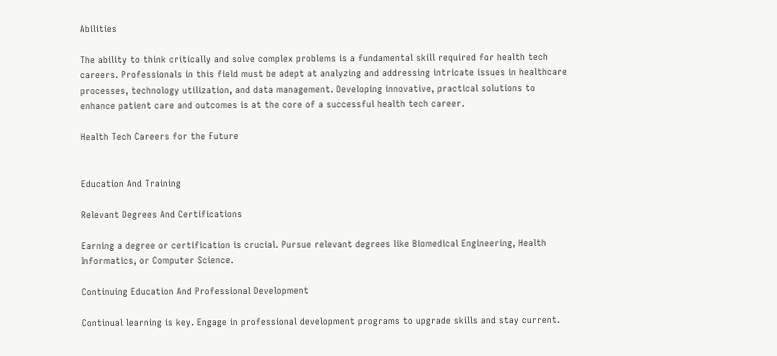Abilities

The ability to think critically and solve complex problems is a fundamental skill required for health tech careers. Professionals in this field must be adept at analyzing and addressing intricate issues in healthcare processes, technology utilization, and data management. Developing innovative, practical solutions to enhance patient care and outcomes is at the core of a successful health tech career.

Health Tech Careers for the Future


Education And Training

Relevant Degrees And Certifications

Earning a degree or certification is crucial. Pursue relevant degrees like Biomedical Engineering, Health Informatics, or Computer Science.

Continuing Education And Professional Development

Continual learning is key. Engage in professional development programs to upgrade skills and stay current.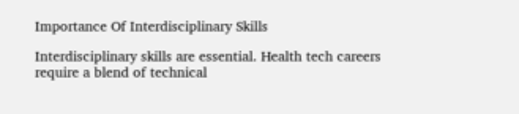Importance Of Interdisciplinary Skills

Interdisciplinary skills are essential. Health tech careers require a blend of technical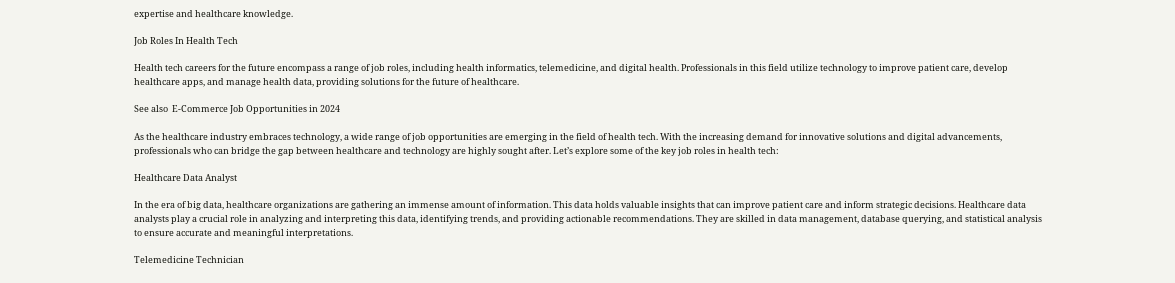expertise and healthcare knowledge.

Job Roles In Health Tech

Health tech careers for the future encompass a range of job roles, including health informatics, telemedicine, and digital health. Professionals in this field utilize technology to improve patient care, develop healthcare apps, and manage health data, providing solutions for the future of healthcare.

See also  E-Commerce Job Opportunities in 2024

As the healthcare industry embraces technology, a wide range of job opportunities are emerging in the field of health tech. With the increasing demand for innovative solutions and digital advancements, professionals who can bridge the gap between healthcare and technology are highly sought after. Let’s explore some of the key job roles in health tech:

Healthcare Data Analyst

In the era of big data, healthcare organizations are gathering an immense amount of information. This data holds valuable insights that can improve patient care and inform strategic decisions. Healthcare data analysts play a crucial role in analyzing and interpreting this data, identifying trends, and providing actionable recommendations. They are skilled in data management, database querying, and statistical analysis to ensure accurate and meaningful interpretations.

Telemedicine Technician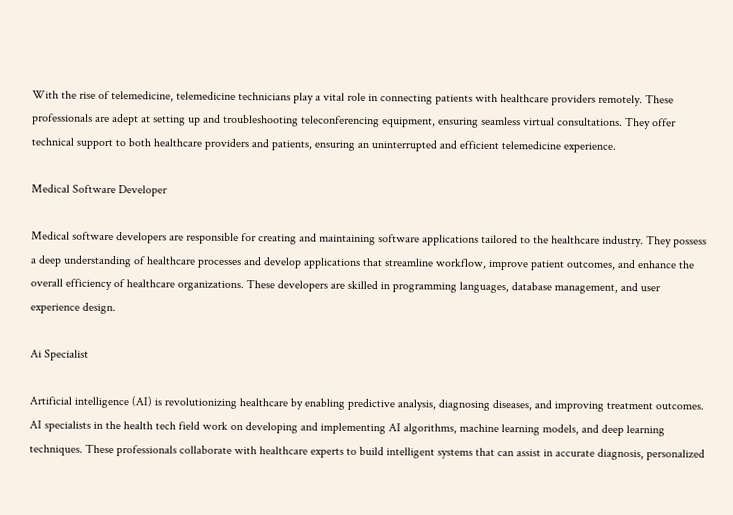With the rise of telemedicine, telemedicine technicians play a vital role in connecting patients with healthcare providers remotely. These professionals are adept at setting up and troubleshooting teleconferencing equipment, ensuring seamless virtual consultations. They offer technical support to both healthcare providers and patients, ensuring an uninterrupted and efficient telemedicine experience.

Medical Software Developer

Medical software developers are responsible for creating and maintaining software applications tailored to the healthcare industry. They possess a deep understanding of healthcare processes and develop applications that streamline workflow, improve patient outcomes, and enhance the overall efficiency of healthcare organizations. These developers are skilled in programming languages, database management, and user experience design.

Ai Specialist

Artificial intelligence (AI) is revolutionizing healthcare by enabling predictive analysis, diagnosing diseases, and improving treatment outcomes. AI specialists in the health tech field work on developing and implementing AI algorithms, machine learning models, and deep learning techniques. These professionals collaborate with healthcare experts to build intelligent systems that can assist in accurate diagnosis, personalized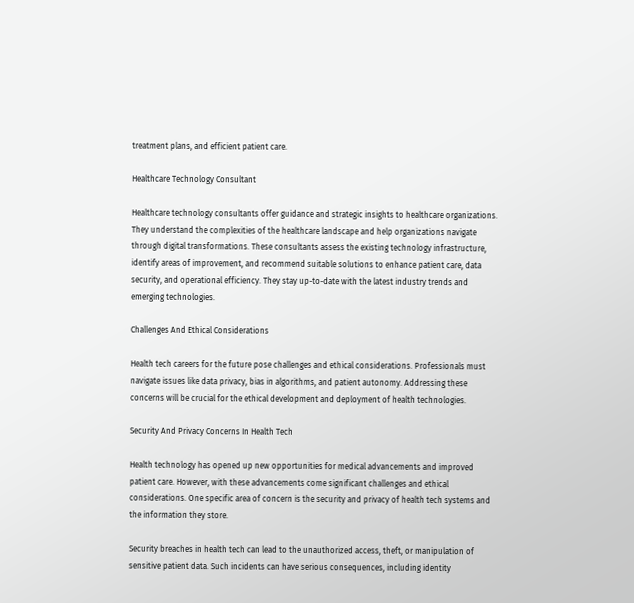treatment plans, and efficient patient care.

Healthcare Technology Consultant

Healthcare technology consultants offer guidance and strategic insights to healthcare organizations. They understand the complexities of the healthcare landscape and help organizations navigate through digital transformations. These consultants assess the existing technology infrastructure, identify areas of improvement, and recommend suitable solutions to enhance patient care, data security, and operational efficiency. They stay up-to-date with the latest industry trends and emerging technologies.

Challenges And Ethical Considerations

Health tech careers for the future pose challenges and ethical considerations. Professionals must navigate issues like data privacy, bias in algorithms, and patient autonomy. Addressing these concerns will be crucial for the ethical development and deployment of health technologies.

Security And Privacy Concerns In Health Tech

Health technology has opened up new opportunities for medical advancements and improved patient care. However, with these advancements come significant challenges and ethical considerations. One specific area of concern is the security and privacy of health tech systems and the information they store.

Security breaches in health tech can lead to the unauthorized access, theft, or manipulation of sensitive patient data. Such incidents can have serious consequences, including identity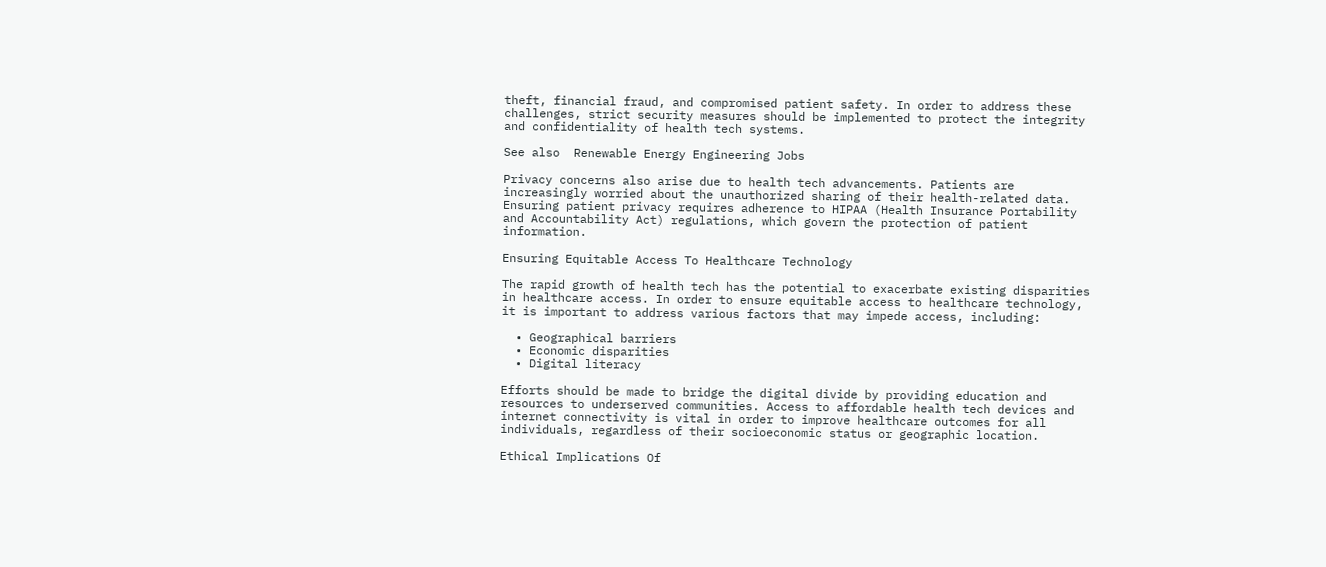theft, financial fraud, and compromised patient safety. In order to address these challenges, strict security measures should be implemented to protect the integrity and confidentiality of health tech systems.

See also  Renewable Energy Engineering Jobs

Privacy concerns also arise due to health tech advancements. Patients are increasingly worried about the unauthorized sharing of their health-related data. Ensuring patient privacy requires adherence to HIPAA (Health Insurance Portability and Accountability Act) regulations, which govern the protection of patient information.

Ensuring Equitable Access To Healthcare Technology

The rapid growth of health tech has the potential to exacerbate existing disparities in healthcare access. In order to ensure equitable access to healthcare technology, it is important to address various factors that may impede access, including:

  • Geographical barriers
  • Economic disparities
  • Digital literacy

Efforts should be made to bridge the digital divide by providing education and resources to underserved communities. Access to affordable health tech devices and internet connectivity is vital in order to improve healthcare outcomes for all individuals, regardless of their socioeconomic status or geographic location.

Ethical Implications Of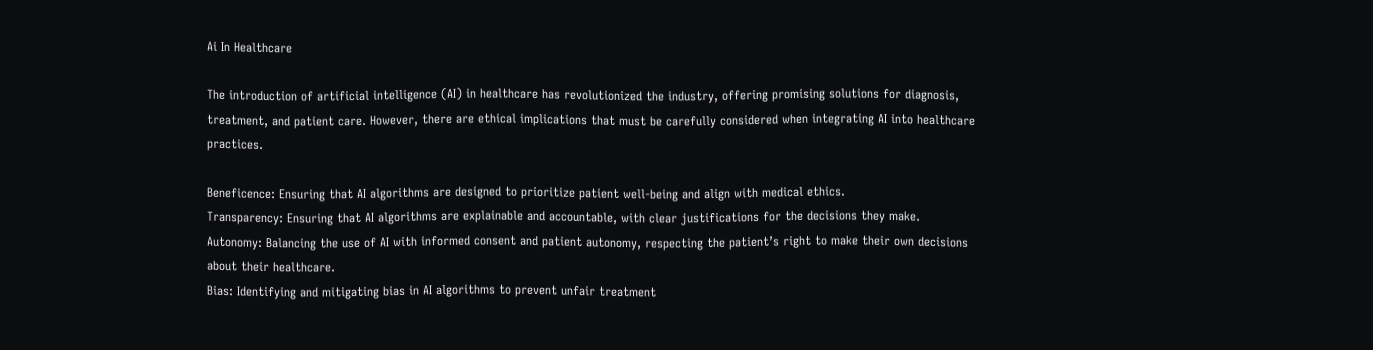Ai In Healthcare

The introduction of artificial intelligence (AI) in healthcare has revolutionized the industry, offering promising solutions for diagnosis, treatment, and patient care. However, there are ethical implications that must be carefully considered when integrating AI into healthcare practices.

Beneficence: Ensuring that AI algorithms are designed to prioritize patient well-being and align with medical ethics.
Transparency: Ensuring that AI algorithms are explainable and accountable, with clear justifications for the decisions they make.
Autonomy: Balancing the use of AI with informed consent and patient autonomy, respecting the patient’s right to make their own decisions about their healthcare.
Bias: Identifying and mitigating bias in AI algorithms to prevent unfair treatment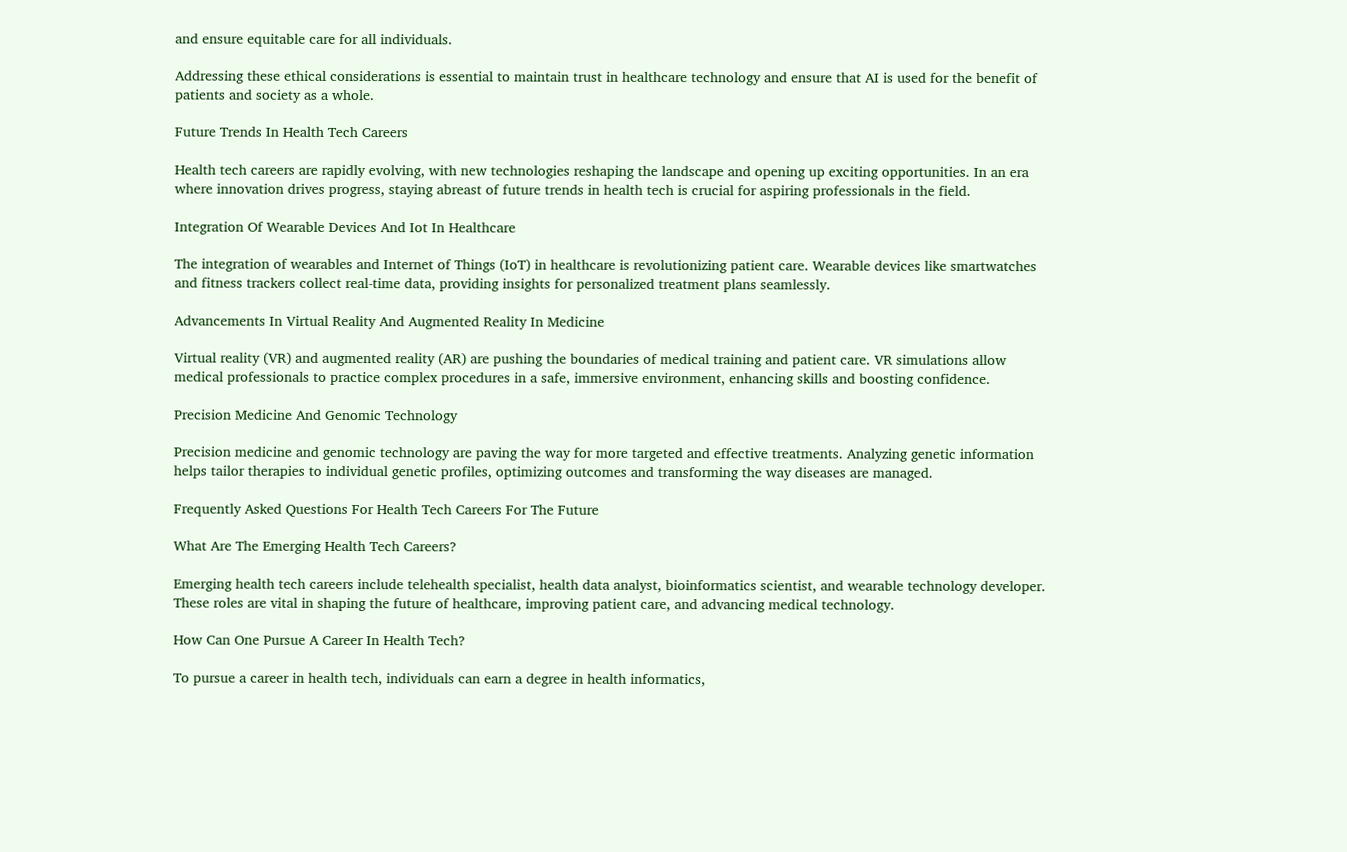and ensure equitable care for all individuals.

Addressing these ethical considerations is essential to maintain trust in healthcare technology and ensure that AI is used for the benefit of patients and society as a whole.

Future Trends In Health Tech Careers

Health tech careers are rapidly evolving, with new technologies reshaping the landscape and opening up exciting opportunities. In an era where innovation drives progress, staying abreast of future trends in health tech is crucial for aspiring professionals in the field.

Integration Of Wearable Devices And Iot In Healthcare

The integration of wearables and Internet of Things (IoT) in healthcare is revolutionizing patient care. Wearable devices like smartwatches and fitness trackers collect real-time data, providing insights for personalized treatment plans seamlessly.

Advancements In Virtual Reality And Augmented Reality In Medicine

Virtual reality (VR) and augmented reality (AR) are pushing the boundaries of medical training and patient care. VR simulations allow medical professionals to practice complex procedures in a safe, immersive environment, enhancing skills and boosting confidence.

Precision Medicine And Genomic Technology

Precision medicine and genomic technology are paving the way for more targeted and effective treatments. Analyzing genetic information helps tailor therapies to individual genetic profiles, optimizing outcomes and transforming the way diseases are managed.

Frequently Asked Questions For Health Tech Careers For The Future

What Are The Emerging Health Tech Careers?

Emerging health tech careers include telehealth specialist, health data analyst, bioinformatics scientist, and wearable technology developer. These roles are vital in shaping the future of healthcare, improving patient care, and advancing medical technology.

How Can One Pursue A Career In Health Tech?

To pursue a career in health tech, individuals can earn a degree in health informatics,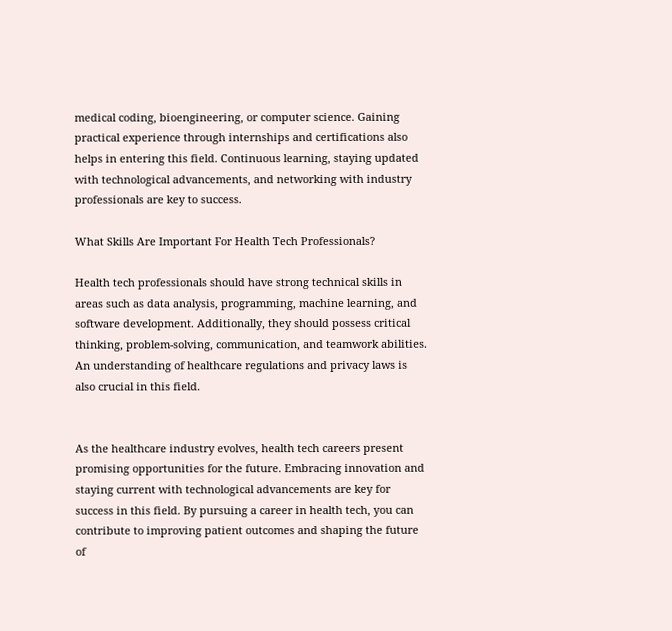medical coding, bioengineering, or computer science. Gaining practical experience through internships and certifications also helps in entering this field. Continuous learning, staying updated with technological advancements, and networking with industry professionals are key to success.

What Skills Are Important For Health Tech Professionals?

Health tech professionals should have strong technical skills in areas such as data analysis, programming, machine learning, and software development. Additionally, they should possess critical thinking, problem-solving, communication, and teamwork abilities. An understanding of healthcare regulations and privacy laws is also crucial in this field.


As the healthcare industry evolves, health tech careers present promising opportunities for the future. Embracing innovation and staying current with technological advancements are key for success in this field. By pursuing a career in health tech, you can contribute to improving patient outcomes and shaping the future of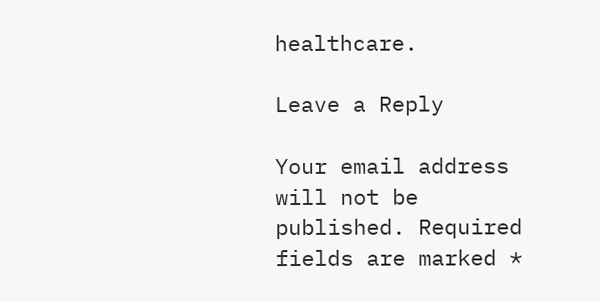healthcare.

Leave a Reply

Your email address will not be published. Required fields are marked *